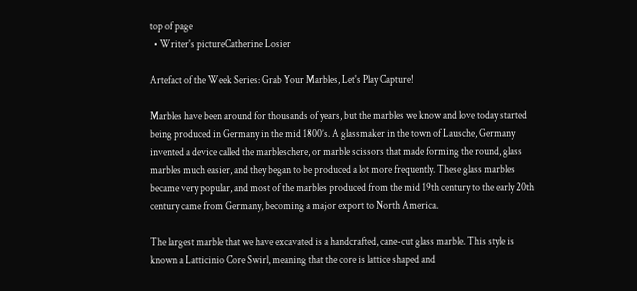top of page
  • Writer's pictureCatherine Losier

Artefact of the Week Series: Grab Your Marbles, Let's Play Capture!

Marbles have been around for thousands of years, but the marbles we know and love today started being produced in Germany in the mid 1800’s. A glassmaker in the town of Lausche, Germany invented a device called the marbleschere, or marble scissors that made forming the round, glass marbles much easier, and they began to be produced a lot more frequently. These glass marbles became very popular, and most of the marbles produced from the mid 19th century to the early 20th century came from Germany, becoming a major export to North America.

The largest marble that we have excavated is a handcrafted, cane-cut glass marble. This style is known a Latticinio Core Swirl, meaning that the core is lattice shaped and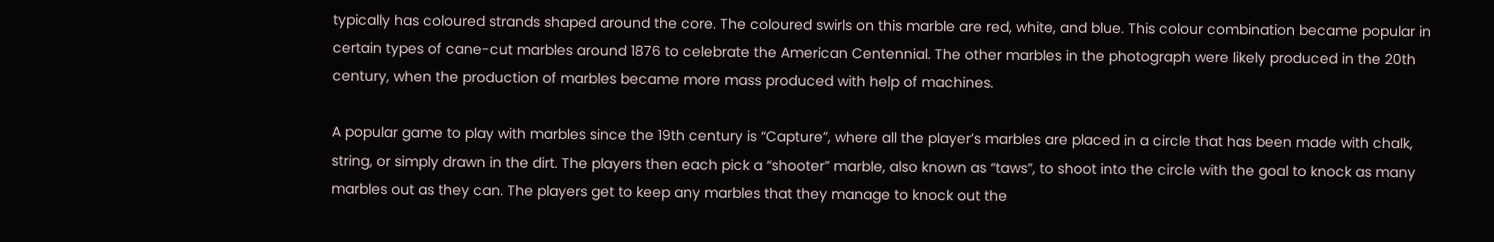typically has coloured strands shaped around the core. The coloured swirls on this marble are red, white, and blue. This colour combination became popular in certain types of cane-cut marbles around 1876 to celebrate the American Centennial. The other marbles in the photograph were likely produced in the 20th century, when the production of marbles became more mass produced with help of machines.

A popular game to play with marbles since the 19th century is “Capture”, where all the player’s marbles are placed in a circle that has been made with chalk, string, or simply drawn in the dirt. The players then each pick a “shooter” marble, also known as “taws”, to shoot into the circle with the goal to knock as many marbles out as they can. The players get to keep any marbles that they manage to knock out the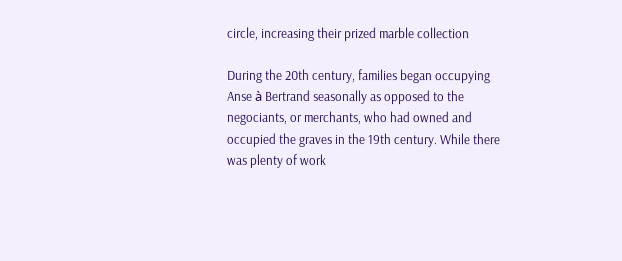circle, increasing their prized marble collection

During the 20th century, families began occupying Anse à Bertrand seasonally as opposed to the negociants, or merchants, who had owned and occupied the graves in the 19th century. While there was plenty of work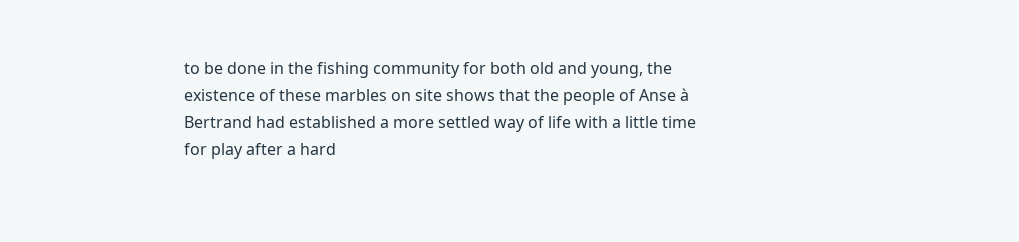to be done in the fishing community for both old and young, the existence of these marbles on site shows that the people of Anse à Bertrand had established a more settled way of life with a little time for play after a hard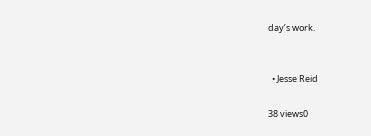day’s work.


  • Jesse Reid

38 views0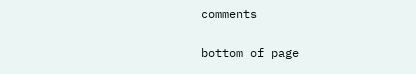comments


bottom of page